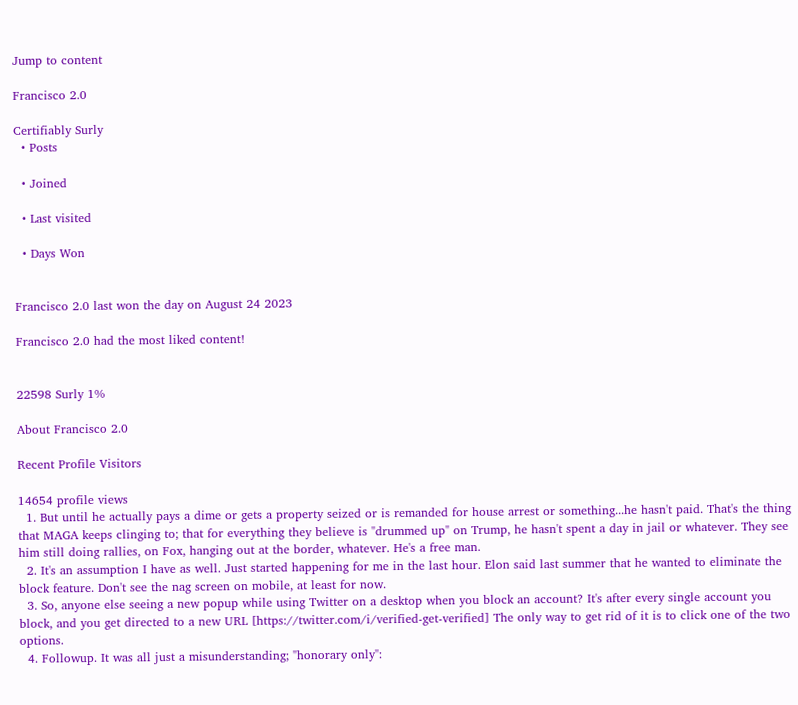Jump to content

Francisco 2.0

Certifiably Surly
  • Posts

  • Joined

  • Last visited

  • Days Won


Francisco 2.0 last won the day on August 24 2023

Francisco 2.0 had the most liked content!


22598 Surly 1%

About Francisco 2.0

Recent Profile Visitors

14654 profile views
  1. But until he actually pays a dime or gets a property seized or is remanded for house arrest or something...he hasn't paid. That's the thing that MAGA keeps clinging to; that for everything they believe is "drummed up" on Trump, he hasn't spent a day in jail or whatever. They see him still doing rallies, on Fox, hanging out at the border, whatever. He's a free man.
  2. It's an assumption I have as well. Just started happening for me in the last hour. Elon said last summer that he wanted to eliminate the block feature. Don't see the nag screen on mobile, at least for now.
  3. So, anyone else seeing a new popup while using Twitter on a desktop when you block an account? It's after every single account you block, and you get directed to a new URL [https://twitter.com/i/verified-get-verified] The only way to get rid of it is to click one of the two options.
  4. Followup. It was all just a misunderstanding; "honorary only":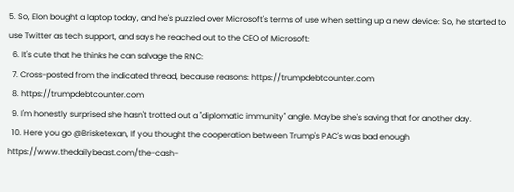5. So, Elon bought a laptop today, and he's puzzled over Microsoft's terms of use when setting up a new device: So, he started to use Twitter as tech support, and says he reached out to the CEO of Microsoft:
  6. It's cute that he thinks he can salvage the RNC:
  7. Cross-posted from the indicated thread, because reasons: https://trumpdebtcounter.com
  8. https://trumpdebtcounter.com
  9. I'm honestly surprised she hasn't trotted out a "diplomatic immunity" angle. Maybe she's saving that for another day.
  10. Here you go @Brisketexan, If you thought the cooperation between Trump's PAC's was bad enough https://www.thedailybeast.com/the-cash-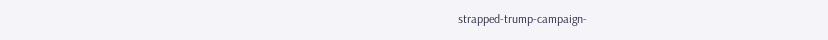strapped-trump-campaign-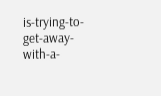is-trying-to-get-away-with-a-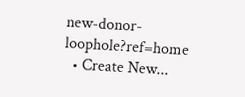new-donor-loophole?ref=home
  • Create New...